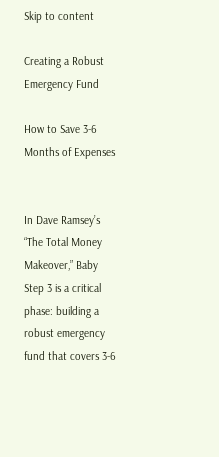Skip to content

Creating a Robust Emergency Fund

How to Save 3-6 Months of Expenses


In Dave Ramsey’s “The Total Money Makeover,” Baby Step 3 is a critical phase: building a robust emergency fund that covers 3-6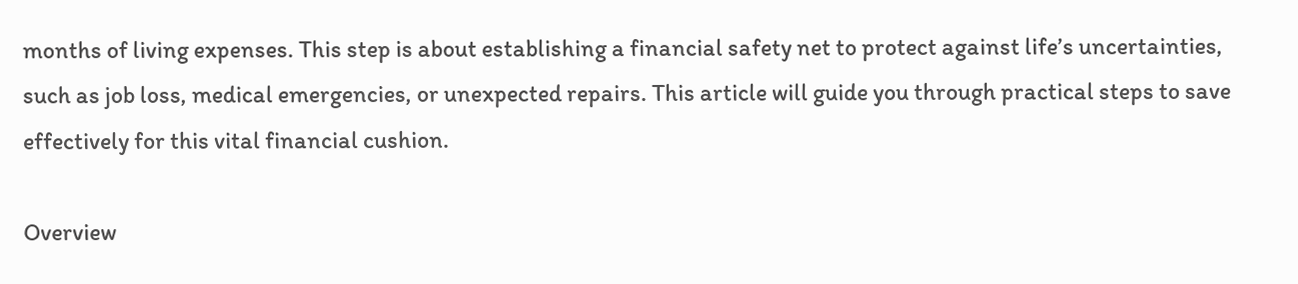months of living expenses. This step is about establishing a financial safety net to protect against life’s uncertainties, such as job loss, medical emergencies, or unexpected repairs. This article will guide you through practical steps to save effectively for this vital financial cushion.

Overview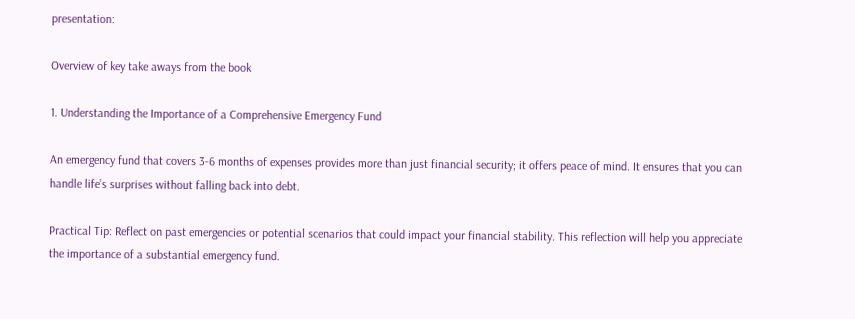presentation:

Overview of key take aways from the book

1. Understanding the Importance of a Comprehensive Emergency Fund

An emergency fund that covers 3-6 months of expenses provides more than just financial security; it offers peace of mind. It ensures that you can handle life’s surprises without falling back into debt.

Practical Tip: Reflect on past emergencies or potential scenarios that could impact your financial stability. This reflection will help you appreciate the importance of a substantial emergency fund.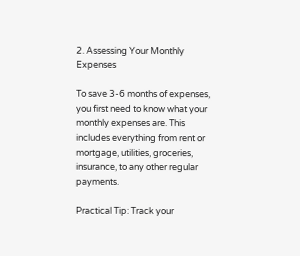2. Assessing Your Monthly Expenses

To save 3-6 months of expenses, you first need to know what your monthly expenses are. This includes everything from rent or mortgage, utilities, groceries, insurance, to any other regular payments.

Practical Tip: Track your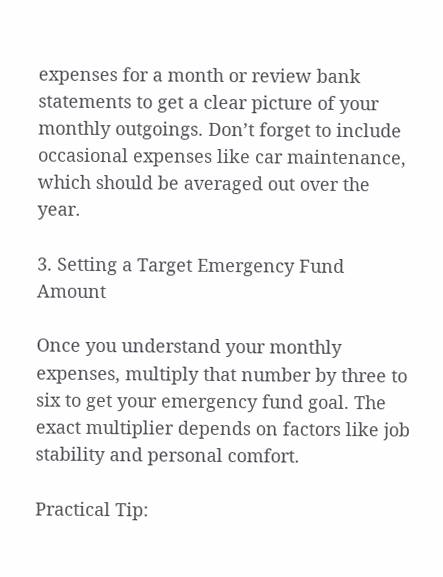expenses for a month or review bank statements to get a clear picture of your monthly outgoings. Don’t forget to include occasional expenses like car maintenance, which should be averaged out over the year.

3. Setting a Target Emergency Fund Amount

Once you understand your monthly expenses, multiply that number by three to six to get your emergency fund goal. The exact multiplier depends on factors like job stability and personal comfort.

Practical Tip: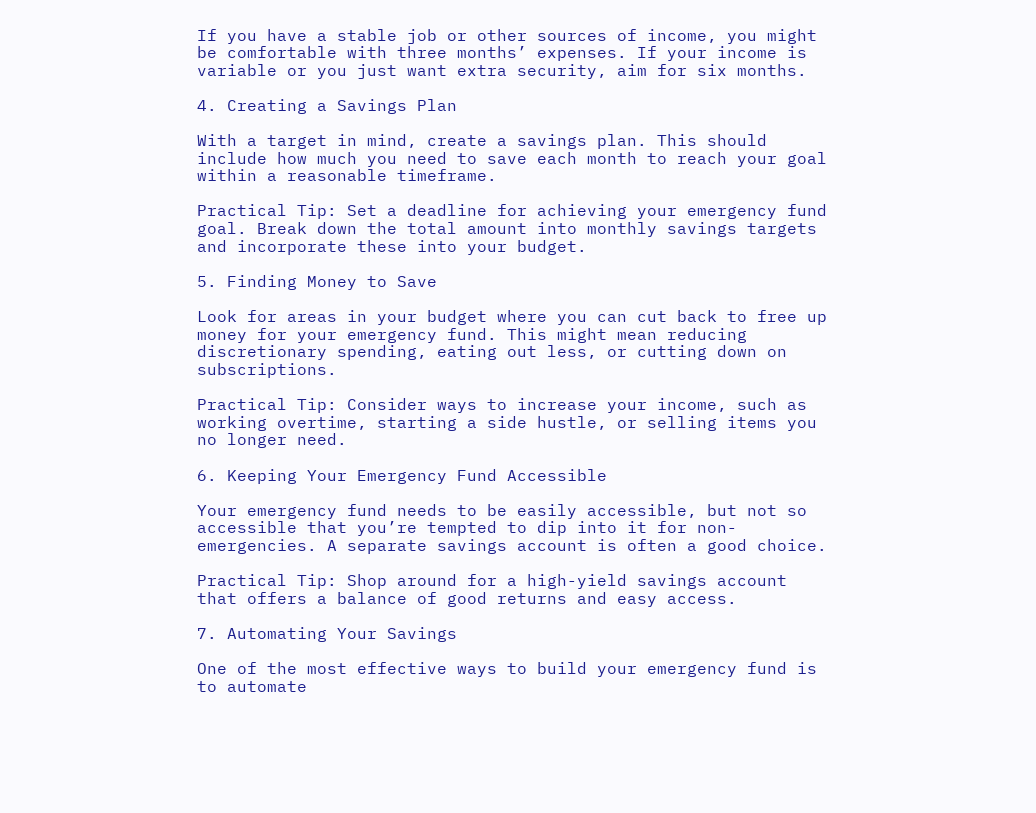If you have a stable job or other sources of income, you might be comfortable with three months’ expenses. If your income is variable or you just want extra security, aim for six months.

4. Creating a Savings Plan

With a target in mind, create a savings plan. This should include how much you need to save each month to reach your goal within a reasonable timeframe.

Practical Tip: Set a deadline for achieving your emergency fund goal. Break down the total amount into monthly savings targets and incorporate these into your budget.

5. Finding Money to Save

Look for areas in your budget where you can cut back to free up money for your emergency fund. This might mean reducing discretionary spending, eating out less, or cutting down on subscriptions.

Practical Tip: Consider ways to increase your income, such as working overtime, starting a side hustle, or selling items you no longer need.

6. Keeping Your Emergency Fund Accessible

Your emergency fund needs to be easily accessible, but not so accessible that you’re tempted to dip into it for non-emergencies. A separate savings account is often a good choice.

Practical Tip: Shop around for a high-yield savings account that offers a balance of good returns and easy access.

7. Automating Your Savings

One of the most effective ways to build your emergency fund is to automate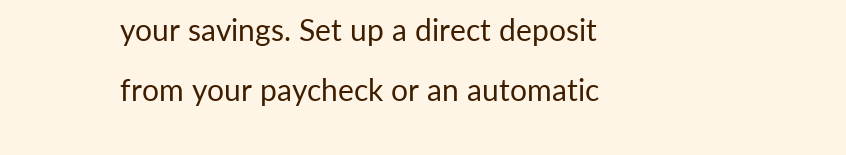your savings. Set up a direct deposit from your paycheck or an automatic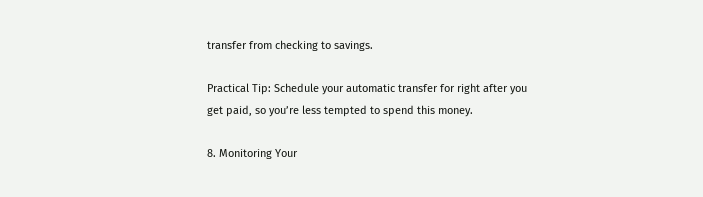transfer from checking to savings.

Practical Tip: Schedule your automatic transfer for right after you get paid, so you’re less tempted to spend this money.

8. Monitoring Your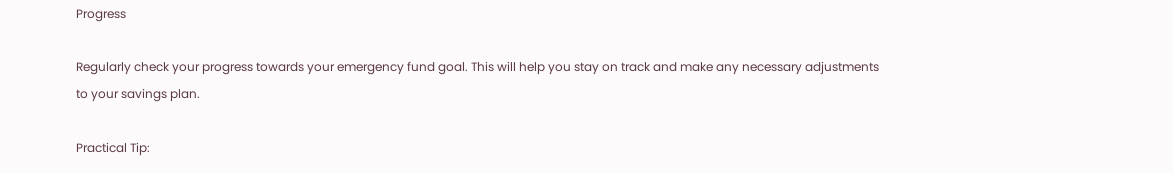Progress

Regularly check your progress towards your emergency fund goal. This will help you stay on track and make any necessary adjustments to your savings plan.

Practical Tip: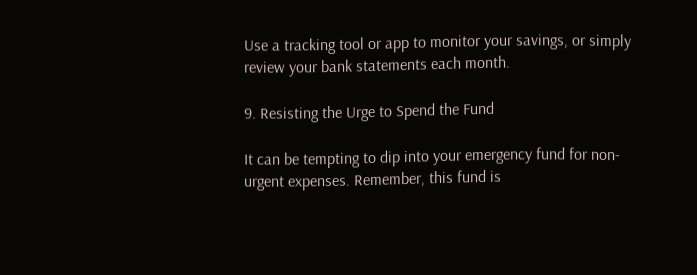Use a tracking tool or app to monitor your savings, or simply review your bank statements each month.

9. Resisting the Urge to Spend the Fund

It can be tempting to dip into your emergency fund for non-urgent expenses. Remember, this fund is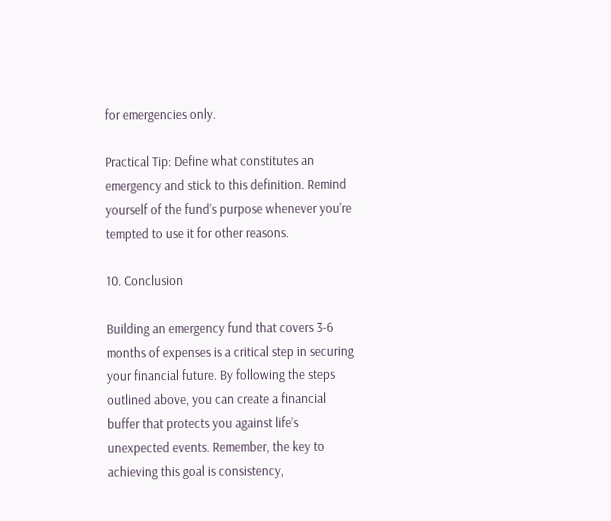for emergencies only.

Practical Tip: Define what constitutes an emergency and stick to this definition. Remind yourself of the fund’s purpose whenever you’re tempted to use it for other reasons.

10. Conclusion

Building an emergency fund that covers 3-6 months of expenses is a critical step in securing your financial future. By following the steps outlined above, you can create a financial buffer that protects you against life’s unexpected events. Remember, the key to achieving this goal is consistency,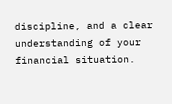discipline, and a clear understanding of your financial situation.